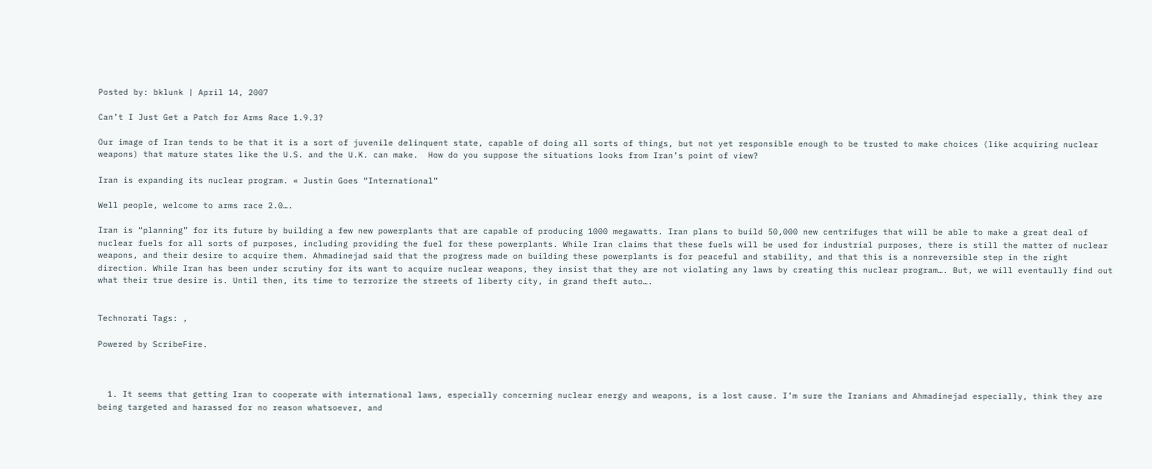Posted by: bklunk | April 14, 2007

Can’t I Just Get a Patch for Arms Race 1.9.3?

Our image of Iran tends to be that it is a sort of juvenile delinquent state, capable of doing all sorts of things, but not yet responsible enough to be trusted to make choices (like acquiring nuclear weapons) that mature states like the U.S. and the U.K. can make.  How do you suppose the situations looks from Iran’s point of view?

Iran is expanding its nuclear program. « Justin Goes “International”

Well people, welcome to arms race 2.0….

Iran is “planning” for its future by building a few new powerplants that are capable of producing 1000 megawatts. Iran plans to build 50,000 new centrifuges that will be able to make a great deal of nuclear fuels for all sorts of purposes, including providing the fuel for these powerplants. While Iran claims that these fuels will be used for industrial purposes, there is still the matter of nuclear weapons, and their desire to acquire them. Ahmadinejad said that the progress made on building these powerplants is for peaceful and stability, and that this is a nonreversible step in the right direction. While Iran has been under scrutiny for its want to acquire nuclear weapons, they insist that they are not violating any laws by creating this nuclear program…. But, we will eventaully find out what their true desire is. Until then, its time to terrorize the streets of liberty city, in grand theft auto….


Technorati Tags: ,

Powered by ScribeFire.



  1. It seems that getting Iran to cooperate with international laws, especially concerning nuclear energy and weapons, is a lost cause. I’m sure the Iranians and Ahmadinejad especially, think they are being targeted and harassed for no reason whatsoever, and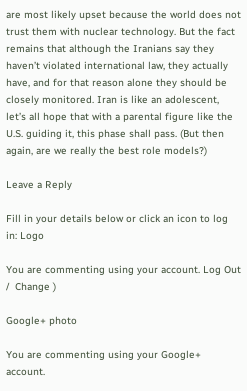are most likely upset because the world does not trust them with nuclear technology. But the fact remains that although the Iranians say they haven’t violated international law, they actually have, and for that reason alone they should be closely monitored. Iran is like an adolescent, let’s all hope that with a parental figure like the U.S. guiding it, this phase shall pass. (But then again, are we really the best role models?)

Leave a Reply

Fill in your details below or click an icon to log in: Logo

You are commenting using your account. Log Out /  Change )

Google+ photo

You are commenting using your Google+ account.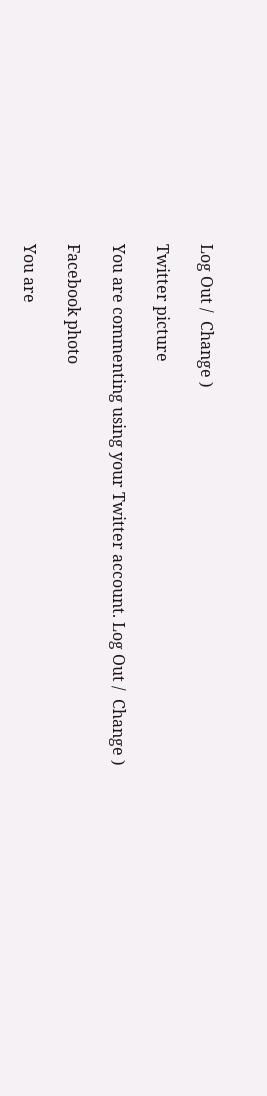Log Out /  Change )

Twitter picture

You are commenting using your Twitter account. Log Out /  Change )

Facebook photo

You are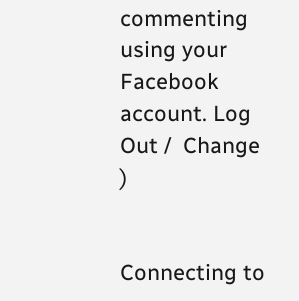commenting using your Facebook account. Log Out /  Change )


Connecting to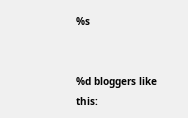%s


%d bloggers like this: